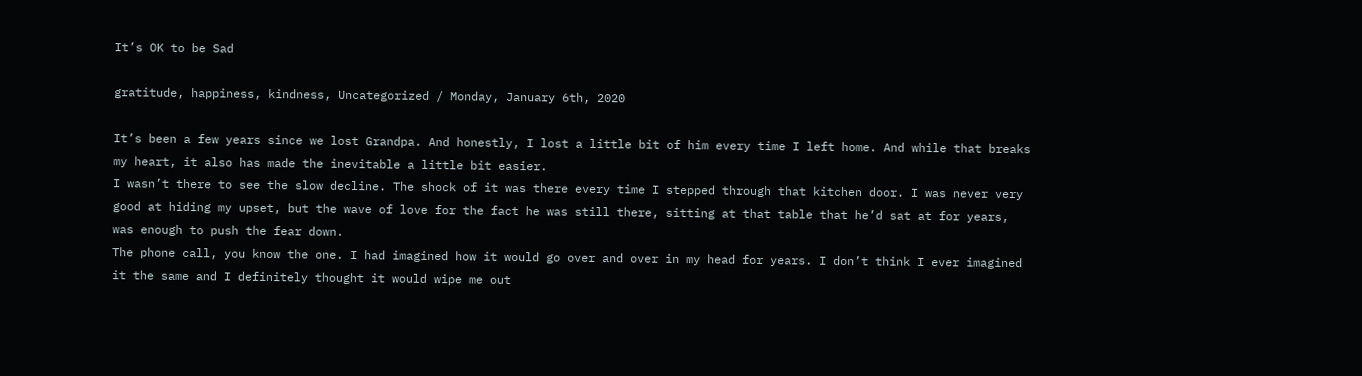It’s OK to be Sad

gratitude, happiness, kindness, Uncategorized / Monday, January 6th, 2020

It’s been a few years since we lost Grandpa. And honestly, I lost a little bit of him every time I left home. And while that breaks my heart, it also has made the inevitable a little bit easier.
I wasn’t there to see the slow decline. The shock of it was there every time I stepped through that kitchen door. I was never very good at hiding my upset, but the wave of love for the fact he was still there, sitting at that table that he’d sat at for years, was enough to push the fear down.
The phone call, you know the one. I had imagined how it would go over and over in my head for years. I don’t think I ever imagined it the same and I definitely thought it would wipe me out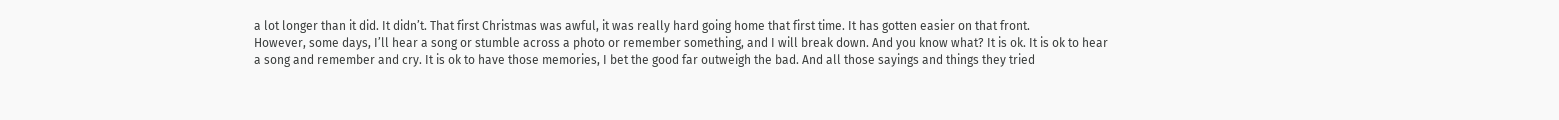a lot longer than it did. It didn’t. That first Christmas was awful, it was really hard going home that first time. It has gotten easier on that front.
However, some days, I’ll hear a song or stumble across a photo or remember something, and I will break down. And you know what? It is ok. It is ok to hear a song and remember and cry. It is ok to have those memories, I bet the good far outweigh the bad. And all those sayings and things they tried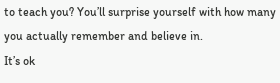to teach you? You’ll surprise yourself with how many you actually remember and believe in.
It’s ok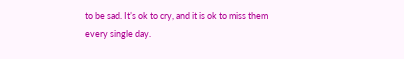to be sad. It’s ok to cry, and it is ok to miss them every single day.